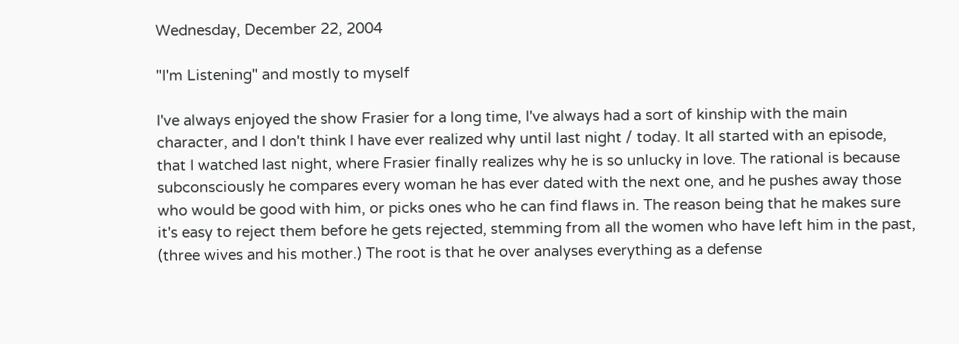Wednesday, December 22, 2004

"I'm Listening" and mostly to myself

I've always enjoyed the show Frasier for a long time, I've always had a sort of kinship with the main character, and I don't think I have ever realized why until last night / today. It all started with an episode, that I watched last night, where Frasier finally realizes why he is so unlucky in love. The rational is because subconsciously he compares every woman he has ever dated with the next one, and he pushes away those who would be good with him, or picks ones who he can find flaws in. The reason being that he makes sure it's easy to reject them before he gets rejected, stemming from all the women who have left him in the past, (three wives and his mother.) The root is that he over analyses everything as a defense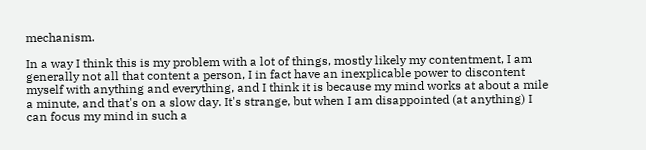mechanism.

In a way I think this is my problem with a lot of things, mostly likely my contentment, I am generally not all that content a person, I in fact have an inexplicable power to discontent myself with anything and everything, and I think it is because my mind works at about a mile a minute, and that's on a slow day. It's strange, but when I am disappointed (at anything) I can focus my mind in such a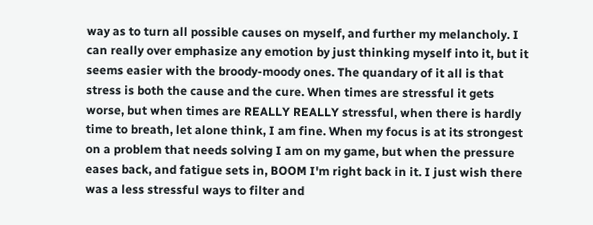way as to turn all possible causes on myself, and further my melancholy. I can really over emphasize any emotion by just thinking myself into it, but it seems easier with the broody-moody ones. The quandary of it all is that stress is both the cause and the cure. When times are stressful it gets worse, but when times are REALLY REALLY stressful, when there is hardly time to breath, let alone think, I am fine. When my focus is at its strongest on a problem that needs solving I am on my game, but when the pressure eases back, and fatigue sets in, BOOM I'm right back in it. I just wish there was a less stressful ways to filter and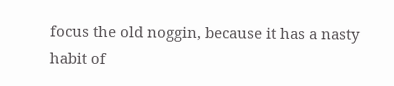focus the old noggin, because it has a nasty habit of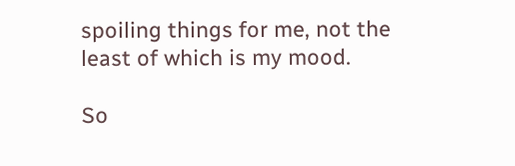spoiling things for me, not the least of which is my mood.

So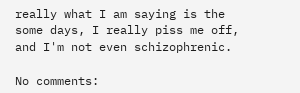really what I am saying is the some days, I really piss me off, and I'm not even schizophrenic.

No comments: